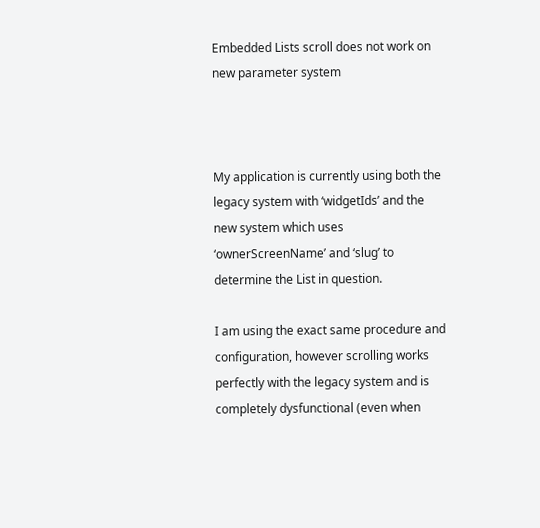Embedded Lists scroll does not work on new parameter system



My application is currently using both the legacy system with ‘widgetIds’ and the new system which uses ‘ownerScreenName’ and ‘slug’ to determine the List in question.

I am using the exact same procedure and configuration, however scrolling works perfectly with the legacy system and is completely dysfunctional (even when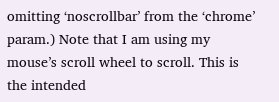omitting ‘noscrollbar’ from the ‘chrome’ param.) Note that I am using my mouse’s scroll wheel to scroll. This is the intended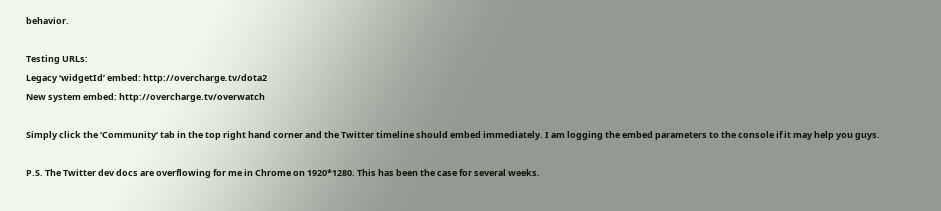behavior.

Testing URLs:
Legacy ‘widgetId’ embed: http://overcharge.tv/dota2
New system embed: http://overcharge.tv/overwatch

Simply click the ‘Community’ tab in the top right hand corner and the Twitter timeline should embed immediately. I am logging the embed parameters to the console if it may help you guys.

P.S. The Twitter dev docs are overflowing for me in Chrome on 1920*1280. This has been the case for several weeks.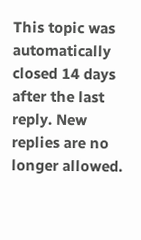This topic was automatically closed 14 days after the last reply. New replies are no longer allowed.